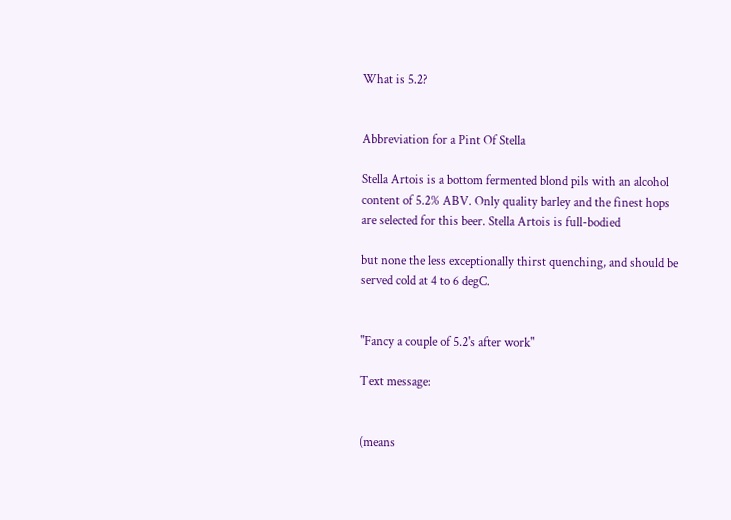What is 5.2?


Abbreviation for a Pint Of Stella

Stella Artois is a bottom fermented blond pils with an alcohol content of 5.2% ABV. Only quality barley and the finest hops are selected for this beer. Stella Artois is full-bodied

but none the less exceptionally thirst quenching, and should be served cold at 4 to 6 degC.


"Fancy a couple of 5.2's after work"

Text message:


(means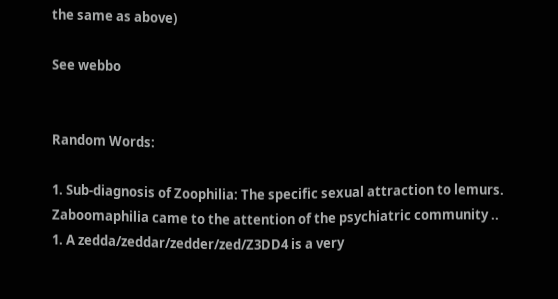the same as above)

See webbo


Random Words:

1. Sub-diagnosis of Zoophilia: The specific sexual attraction to lemurs. Zaboomaphilia came to the attention of the psychiatric community ..
1. A zedda/zeddar/zedder/zed/Z3DD4 is a very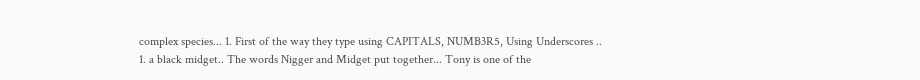complex species... 1. First of the way they type using CAPITALS, NUMB3R5, Using Underscores ..
1. a black midget.. The words Nigger and Midget put together... Tony is one of the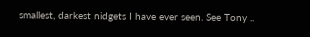smallest, darkest nidgets I have ever seen. See Tony ..